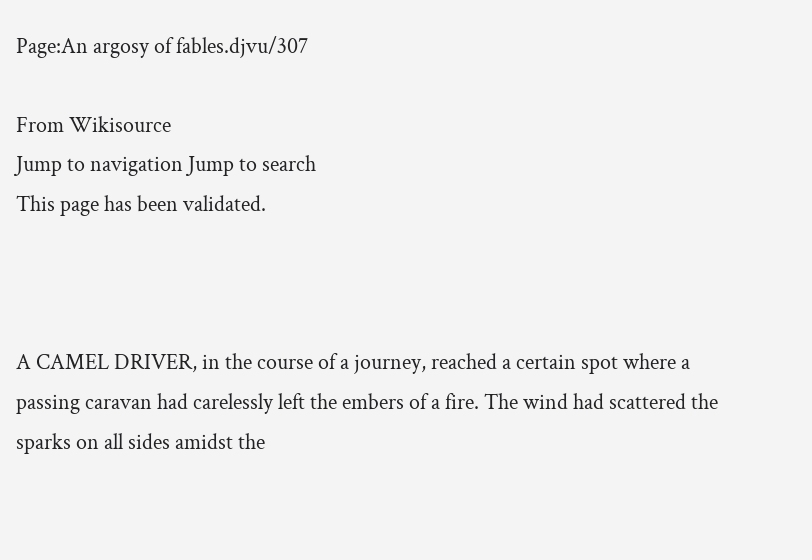Page:An argosy of fables.djvu/307

From Wikisource
Jump to navigation Jump to search
This page has been validated.



A CAMEL DRIVER, in the course of a journey, reached a certain spot where a passing caravan had carelessly left the embers of a fire. The wind had scattered the sparks on all sides amidst the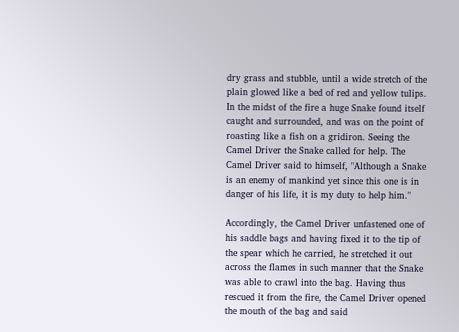dry grass and stubble, until a wide stretch of the plain glowed like a bed of red and yellow tulips. In the midst of the fire a huge Snake found itself caught and surrounded, and was on the point of roasting like a fish on a gridiron. Seeing the Camel Driver the Snake called for help. The Camel Driver said to himself, "Although a Snake is an enemy of mankind yet since this one is in danger of his life, it is my duty to help him."

Accordingly, the Camel Driver unfastened one of his saddle bags and having fixed it to the tip of the spear which he carried, he stretched it out across the flames in such manner that the Snake was able to crawl into the bag. Having thus rescued it from the fire, the Camel Driver opened the mouth of the bag and said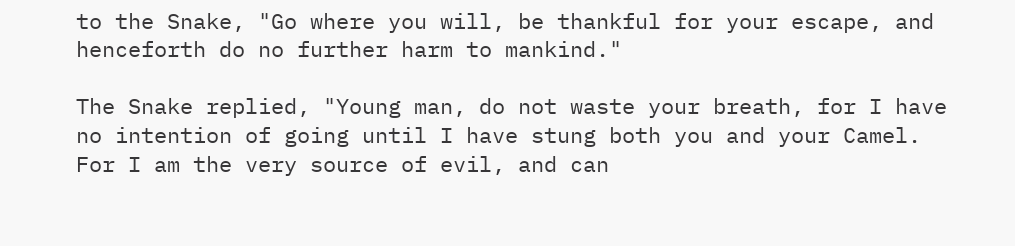to the Snake, "Go where you will, be thankful for your escape, and henceforth do no further harm to mankind."

The Snake replied, "Young man, do not waste your breath, for I have no intention of going until I have stung both you and your Camel. For I am the very source of evil, and can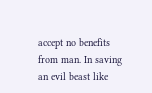accept no benefits from man. In saving an evil beast like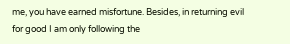me, you have earned misfortune. Besides, in returning evil for good I am only following the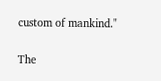custom of mankind."

The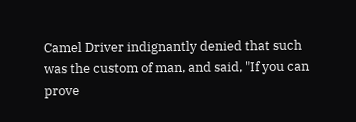Camel Driver indignantly denied that such was the custom of man, and said, "If you can prove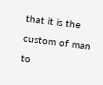that it is the custom of man to